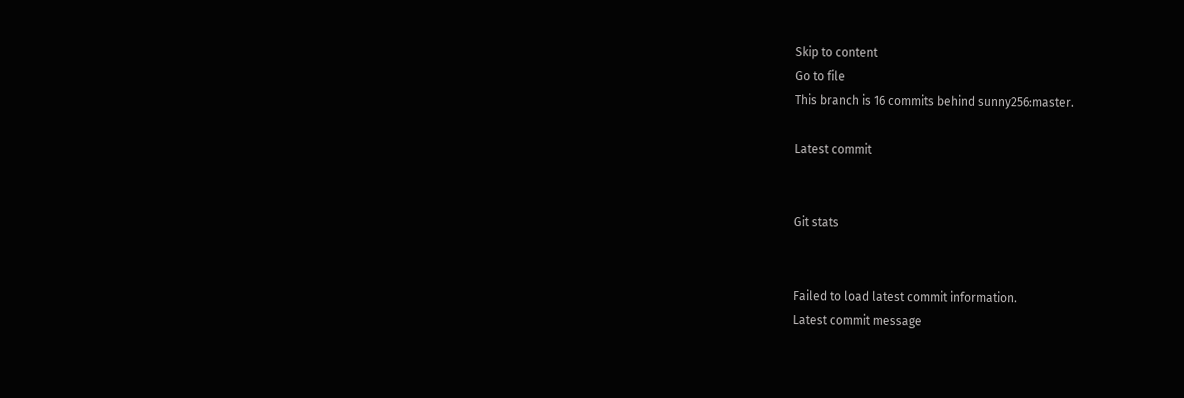Skip to content
Go to file
This branch is 16 commits behind sunny256:master.

Latest commit


Git stats


Failed to load latest commit information.
Latest commit message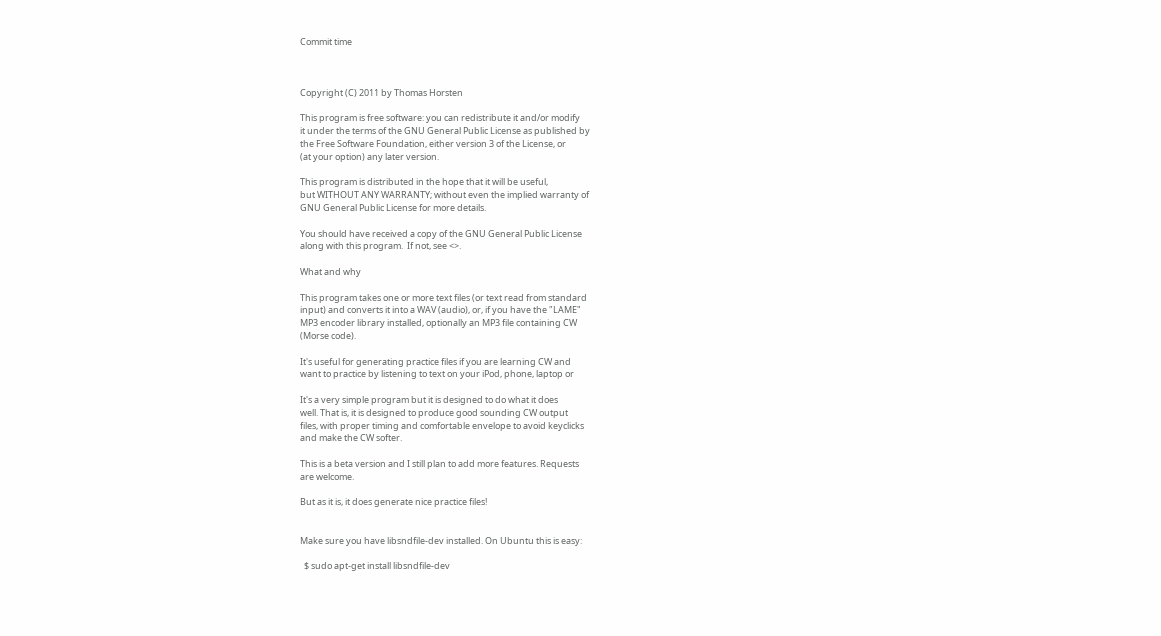Commit time



Copyright (C) 2011 by Thomas Horsten

This program is free software: you can redistribute it and/or modify
it under the terms of the GNU General Public License as published by
the Free Software Foundation, either version 3 of the License, or
(at your option) any later version.

This program is distributed in the hope that it will be useful,
but WITHOUT ANY WARRANTY; without even the implied warranty of
GNU General Public License for more details.

You should have received a copy of the GNU General Public License
along with this program.  If not, see <>.

What and why

This program takes one or more text files (or text read from standard
input) and converts it into a WAV (audio), or, if you have the "LAME"
MP3 encoder library installed, optionally an MP3 file containing CW
(Morse code).

It's useful for generating practice files if you are learning CW and
want to practice by listening to text on your iPod, phone, laptop or

It's a very simple program but it is designed to do what it does
well. That is, it is designed to produce good sounding CW output
files, with proper timing and comfortable envelope to avoid keyclicks
and make the CW softer.

This is a beta version and I still plan to add more features. Requests
are welcome.

But as it is, it does generate nice practice files!


Make sure you have libsndfile-dev installed. On Ubuntu this is easy:

  $ sudo apt-get install libsndfile-dev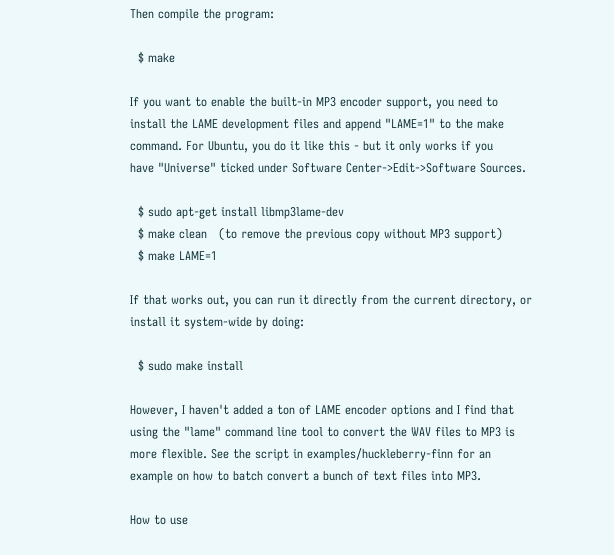Then compile the program:

  $ make

If you want to enable the built-in MP3 encoder support, you need to
install the LAME development files and append "LAME=1" to the make
command. For Ubuntu, you do it like this - but it only works if you
have "Universe" ticked under Software Center->Edit->Software Sources.

  $ sudo apt-get install libmp3lame-dev
  $ make clean   (to remove the previous copy without MP3 support)
  $ make LAME=1

If that works out, you can run it directly from the current directory, or
install it system-wide by doing:

  $ sudo make install

However, I haven't added a ton of LAME encoder options and I find that
using the "lame" command line tool to convert the WAV files to MP3 is
more flexible. See the script in examples/huckleberry-finn for an
example on how to batch convert a bunch of text files into MP3.

How to use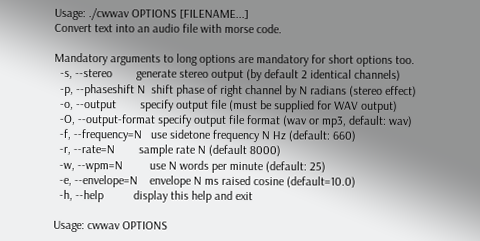Usage: ./cwwav OPTIONS [FILENAME...]
Convert text into an audio file with morse code.

Mandatory arguments to long options are mandatory for short options too.
  -s, --stereo        generate stereo output (by default 2 identical channels)
  -p, --phaseshift N  shift phase of right channel by N radians (stereo effect)
  -o, --output        specify output file (must be supplied for WAV output)
  -O, --output-format specify output file format (wav or mp3, default: wav)
  -f, --frequency=N   use sidetone frequency N Hz (default: 660)
  -r, --rate=N        sample rate N (default 8000)
  -w, --wpm=N         use N words per minute (default: 25)
  -e, --envelope=N    envelope N ms raised cosine (default=10.0)
  -h, --help          display this help and exit

Usage: cwwav OPTIONS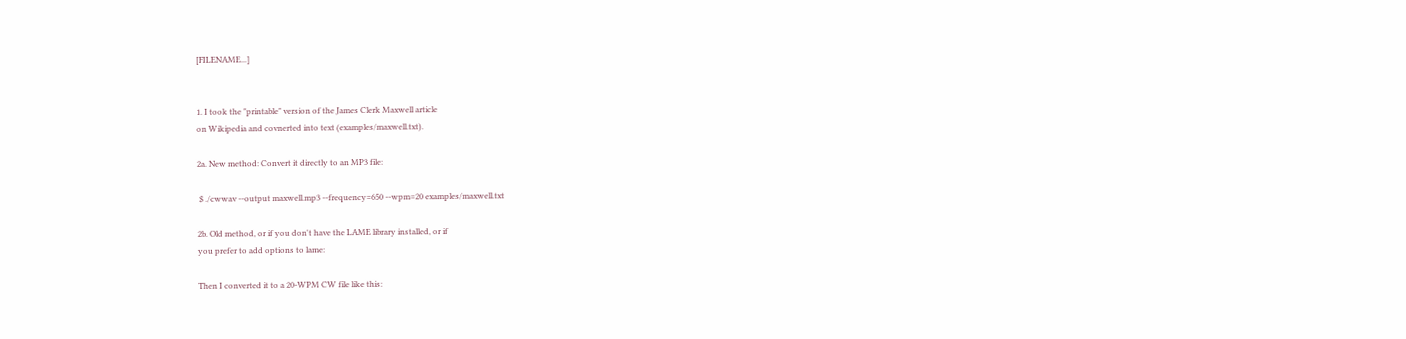[FILENAME...]


1. I took the "printable" version of the James Clerk Maxwell article
on Wikipedia and covnerted into text (examples/maxwell.txt).

2a. New method: Convert it directly to an MP3 file:

 $ ./cwwav --output maxwell.mp3 --frequency=650 --wpm=20 examples/maxwell.txt

2b. Old method, or if you don't have the LAME library installed, or if
you prefer to add options to lame:

Then I converted it to a 20-WPM CW file like this: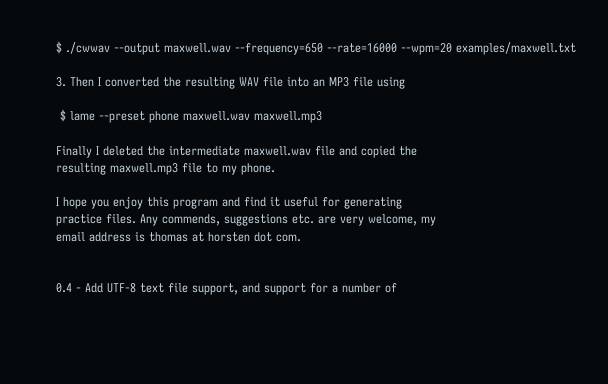$ ./cwwav --output maxwell.wav --frequency=650 --rate=16000 --wpm=20 examples/maxwell.txt

3. Then I converted the resulting WAV file into an MP3 file using

 $ lame --preset phone maxwell.wav maxwell.mp3

Finally I deleted the intermediate maxwell.wav file and copied the
resulting maxwell.mp3 file to my phone.

I hope you enjoy this program and find it useful for generating
practice files. Any commends, suggestions etc. are very welcome, my
email address is thomas at horsten dot com.


0.4 - Add UTF-8 text file support, and support for a number of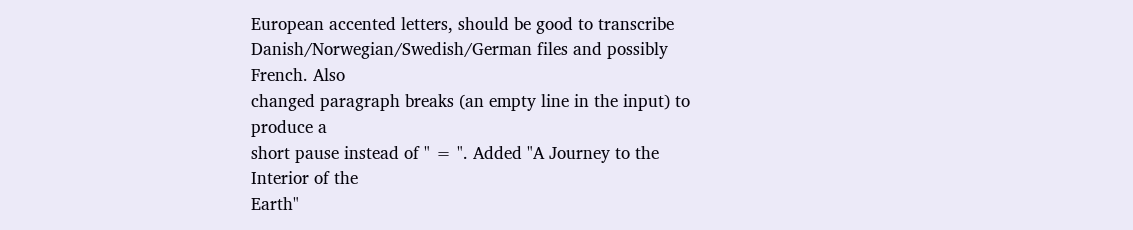European accented letters, should be good to transcribe
Danish/Norwegian/Swedish/German files and possibly French. Also
changed paragraph breaks (an empty line in the input) to produce a
short pause instead of " = ". Added "A Journey to the Interior of the
Earth"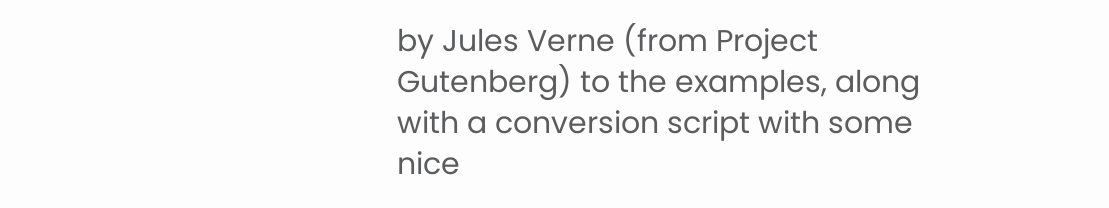by Jules Verne (from Project Gutenberg) to the examples, along
with a conversion script with some nice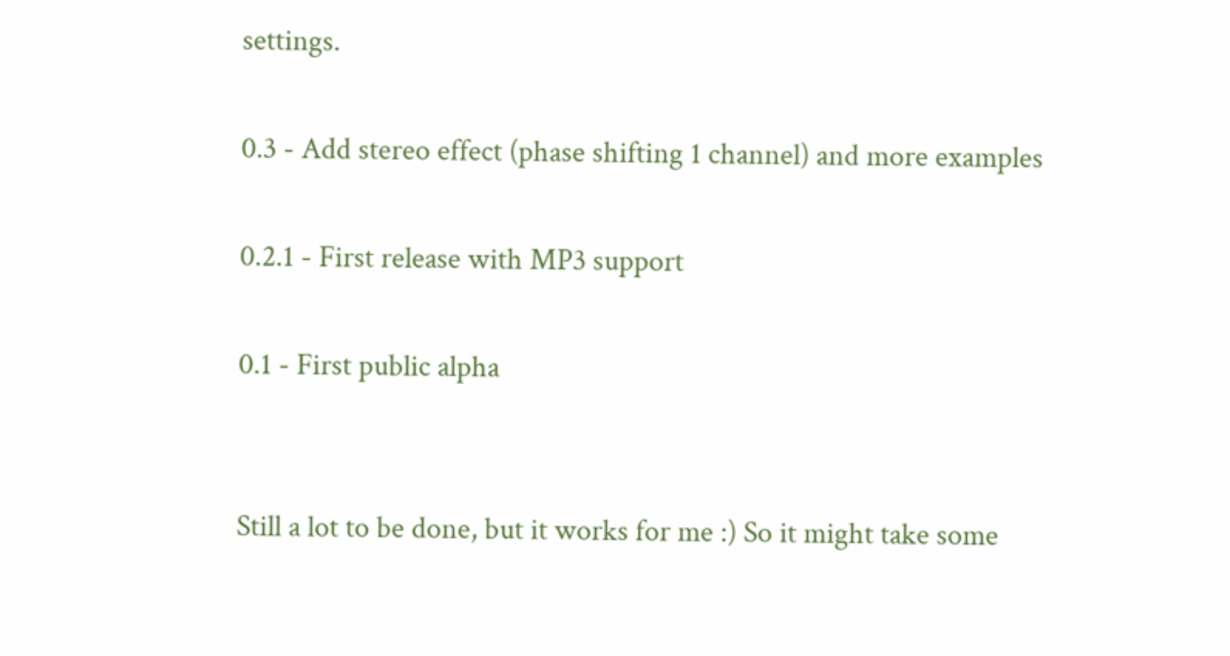settings.

0.3 - Add stereo effect (phase shifting 1 channel) and more examples

0.2.1 - First release with MP3 support

0.1 - First public alpha


Still a lot to be done, but it works for me :) So it might take some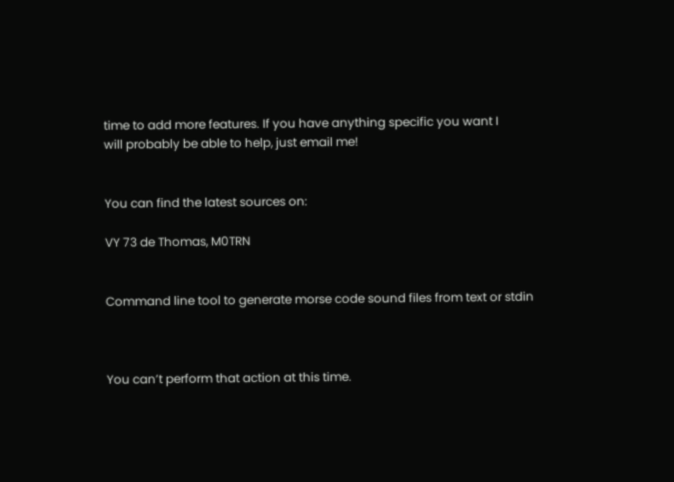time to add more features. If you have anything specific you want I
will probably be able to help, just email me!


You can find the latest sources on:

VY 73 de Thomas, M0TRN


Command line tool to generate morse code sound files from text or stdin



You can’t perform that action at this time.